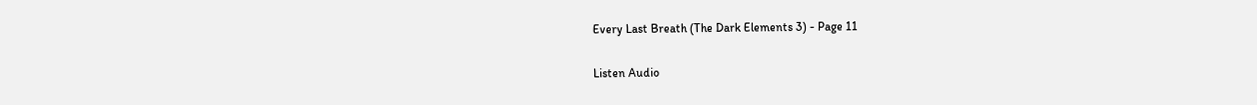Every Last Breath (The Dark Elements 3) - Page 11

Listen Audio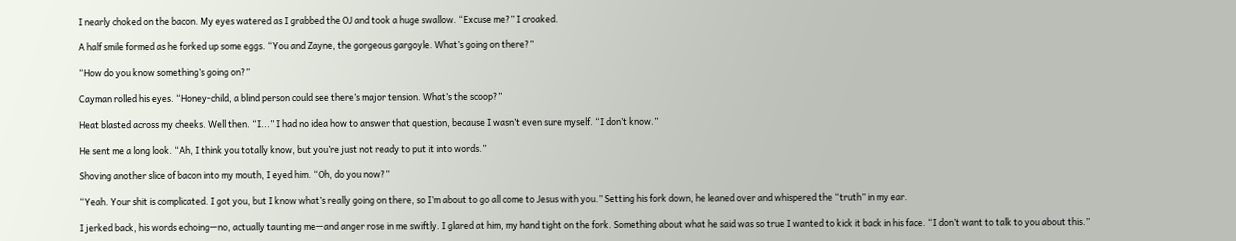I nearly choked on the bacon. My eyes watered as I grabbed the OJ and took a huge swallow. “Excuse me?” I croaked.

A half smile formed as he forked up some eggs. “You and Zayne, the gorgeous gargoyle. What’s going on there?”

“How do you know something’s going on?”

Cayman rolled his eyes. “Honey-child, a blind person could see there’s major tension. What’s the scoop?”

Heat blasted across my cheeks. Well then. “I...” I had no idea how to answer that question, because I wasn’t even sure myself. “I don’t know.”

He sent me a long look. “Ah, I think you totally know, but you’re just not ready to put it into words.”

Shoving another slice of bacon into my mouth, I eyed him. “Oh, do you now?”

“Yeah. Your shit is complicated. I got you, but I know what’s really going on there, so I’m about to go all come to Jesus with you.” Setting his fork down, he leaned over and whispered the “truth” in my ear.

I jerked back, his words echoing—no, actually taunting me—and anger rose in me swiftly. I glared at him, my hand tight on the fork. Something about what he said was so true I wanted to kick it back in his face. “I don’t want to talk to you about this.”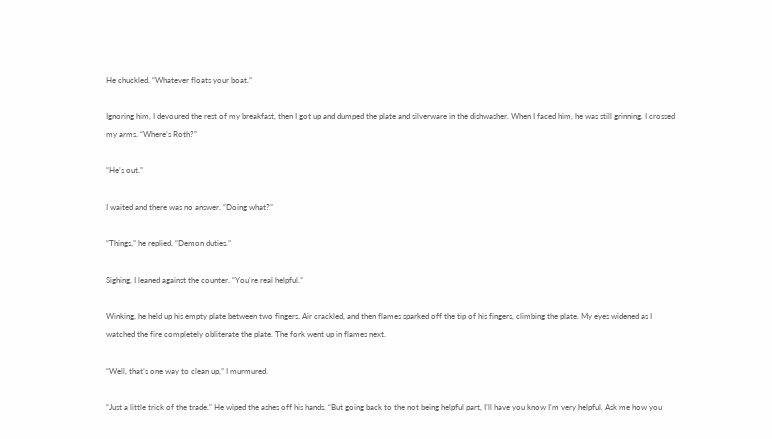He chuckled. “Whatever floats your boat.”

Ignoring him, I devoured the rest of my breakfast, then I got up and dumped the plate and silverware in the dishwasher. When I faced him, he was still grinning. I crossed my arms. “Where’s Roth?”

“He’s out.”

I waited and there was no answer. “Doing what?”

“Things,” he replied. “Demon duties.”

Sighing, I leaned against the counter. “You’re real helpful.”

Winking, he held up his empty plate between two fingers. Air crackled, and then flames sparked off the tip of his fingers, climbing the plate. My eyes widened as I watched the fire completely obliterate the plate. The fork went up in flames next.

“Well, that’s one way to clean up,” I murmured.

“Just a little trick of the trade.” He wiped the ashes off his hands. “But going back to the not being helpful part, I’ll have you know I’m very helpful. Ask me how you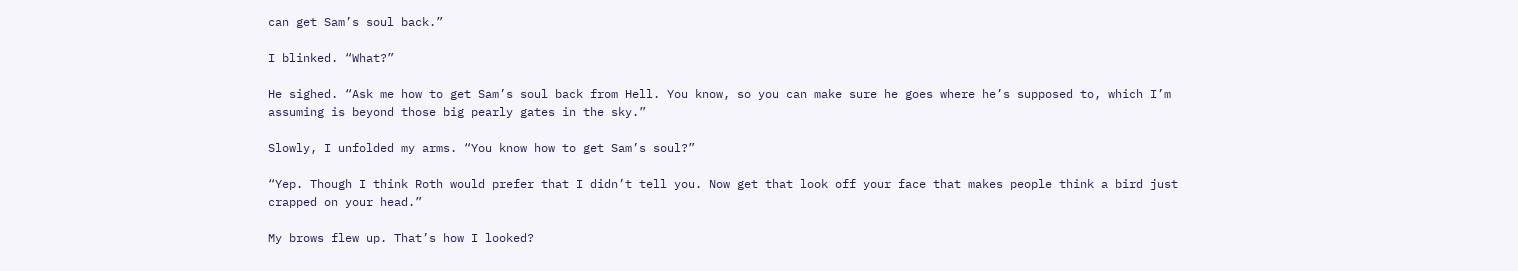can get Sam’s soul back.”

I blinked. “What?”

He sighed. “Ask me how to get Sam’s soul back from Hell. You know, so you can make sure he goes where he’s supposed to, which I’m assuming is beyond those big pearly gates in the sky.”

Slowly, I unfolded my arms. “You know how to get Sam’s soul?”

“Yep. Though I think Roth would prefer that I didn’t tell you. Now get that look off your face that makes people think a bird just crapped on your head.”

My brows flew up. That’s how I looked?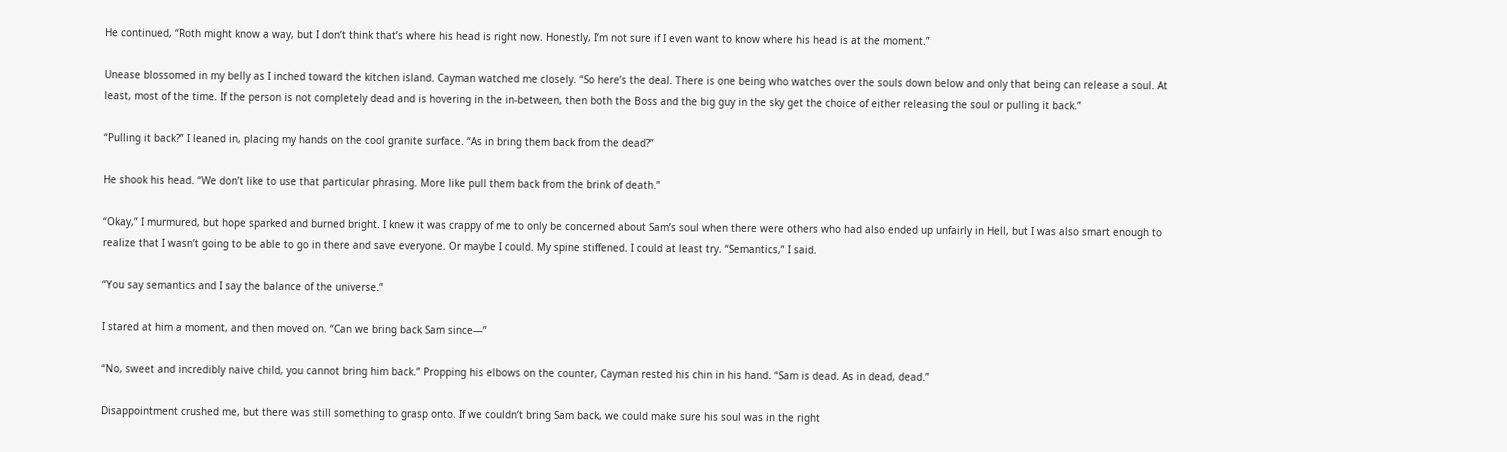He continued, “Roth might know a way, but I don’t think that’s where his head is right now. Honestly, I’m not sure if I even want to know where his head is at the moment.”

Unease blossomed in my belly as I inched toward the kitchen island. Cayman watched me closely. “So here’s the deal. There is one being who watches over the souls down below and only that being can release a soul. At least, most of the time. If the person is not completely dead and is hovering in the in-between, then both the Boss and the big guy in the sky get the choice of either releasing the soul or pulling it back.”

“Pulling it back?” I leaned in, placing my hands on the cool granite surface. “As in bring them back from the dead?”

He shook his head. “We don’t like to use that particular phrasing. More like pull them back from the brink of death.”

“Okay,” I murmured, but hope sparked and burned bright. I knew it was crappy of me to only be concerned about Sam’s soul when there were others who had also ended up unfairly in Hell, but I was also smart enough to realize that I wasn’t going to be able to go in there and save everyone. Or maybe I could. My spine stiffened. I could at least try. “Semantics,” I said.

“You say semantics and I say the balance of the universe.”

I stared at him a moment, and then moved on. “Can we bring back Sam since—”

“No, sweet and incredibly naive child, you cannot bring him back.” Propping his elbows on the counter, Cayman rested his chin in his hand. “Sam is dead. As in dead, dead.”

Disappointment crushed me, but there was still something to grasp onto. If we couldn’t bring Sam back, we could make sure his soul was in the right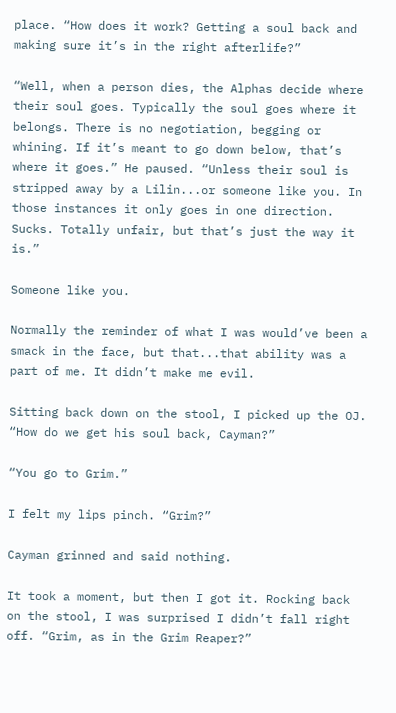place. “How does it work? Getting a soul back and making sure it’s in the right afterlife?”

“Well, when a person dies, the Alphas decide where their soul goes. Typically the soul goes where it belongs. There is no negotiation, begging or whining. If it’s meant to go down below, that’s where it goes.” He paused. “Unless their soul is stripped away by a Lilin...or someone like you. In those instances it only goes in one direction. Sucks. Totally unfair, but that’s just the way it is.”

Someone like you.

Normally the reminder of what I was would’ve been a smack in the face, but that...that ability was a part of me. It didn’t make me evil.

Sitting back down on the stool, I picked up the OJ. “How do we get his soul back, Cayman?”

“You go to Grim.”

I felt my lips pinch. “Grim?”

Cayman grinned and said nothing.

It took a moment, but then I got it. Rocking back on the stool, I was surprised I didn’t fall right off. “Grim, as in the Grim Reaper?”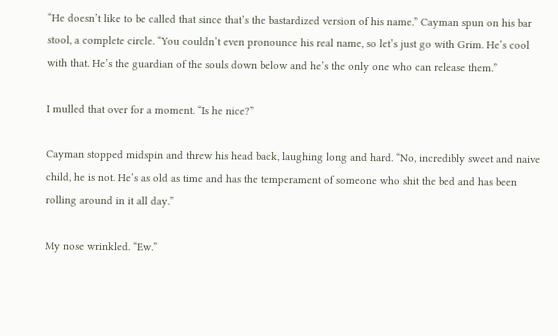“He doesn’t like to be called that since that’s the bastardized version of his name.” Cayman spun on his bar stool, a complete circle. “You couldn’t even pronounce his real name, so let’s just go with Grim. He’s cool with that. He’s the guardian of the souls down below and he’s the only one who can release them.”

I mulled that over for a moment. “Is he nice?”

Cayman stopped midspin and threw his head back, laughing long and hard. “No, incredibly sweet and naive child, he is not. He’s as old as time and has the temperament of someone who shit the bed and has been rolling around in it all day.”

My nose wrinkled. “Ew.”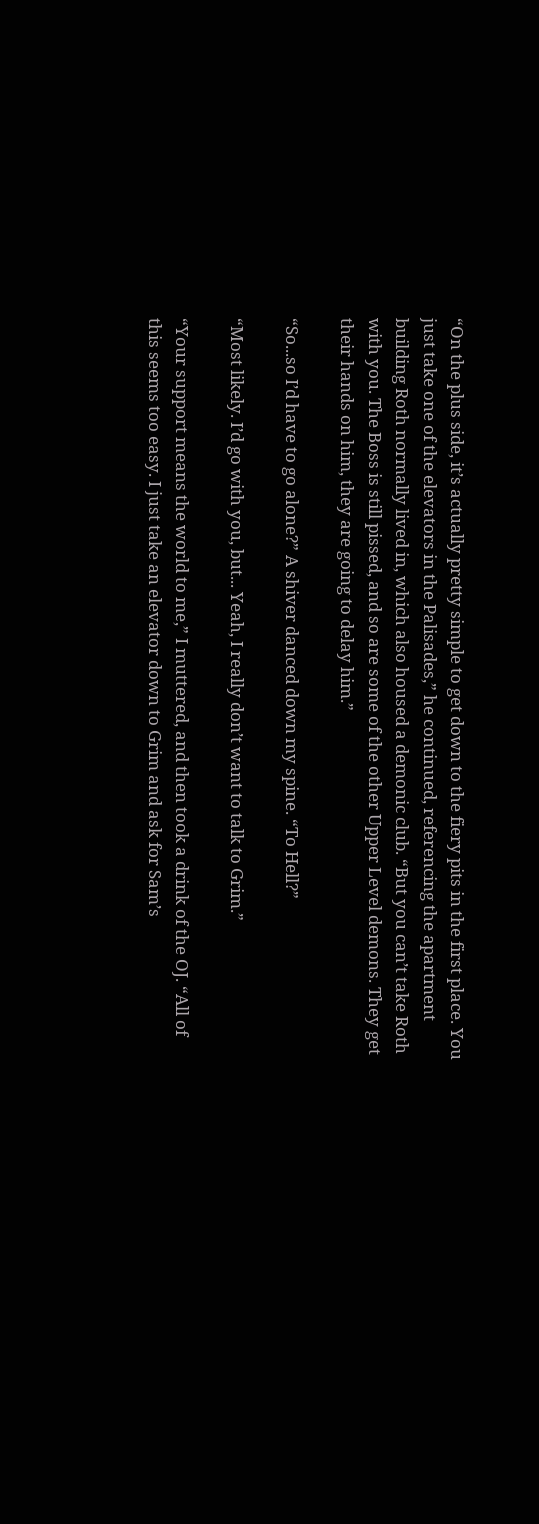“On the plus side, it’s actually pretty simple to get down to the fiery pits in the first place. You just take one of the elevators in the Palisades,” he continued, referencing the apartment building Roth normally lived in, which also housed a demonic club. “But you can’t take Roth with you. The Boss is still pissed, and so are some of the other Upper Level demons. They get their hands on him, they are going to delay him.”

“So...so I’d have to go alone?” A shiver danced down my spine. “To Hell?”

“Most likely. I’d go with you, but... Yeah, I really don’t want to talk to Grim.”

“Your support means the world to me,” I muttered, and then took a drink of the OJ. “All of this seems too easy. I just take an elevator down to Grim and ask for Sam’s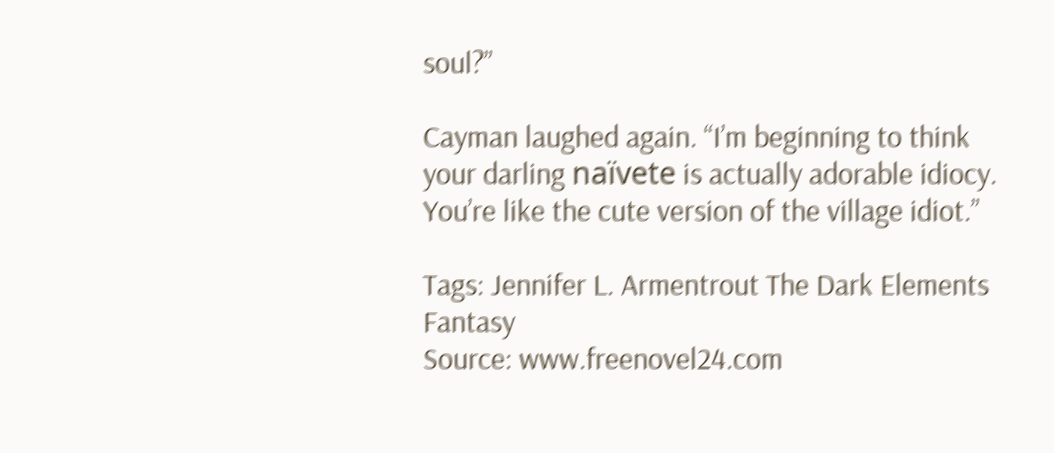soul?”

Cayman laughed again. “I’m beginning to think your darling naïvete is actually adorable idiocy. You’re like the cute version of the village idiot.”

Tags: Jennifer L. Armentrout The Dark Elements Fantasy
Source: www.freenovel24.com